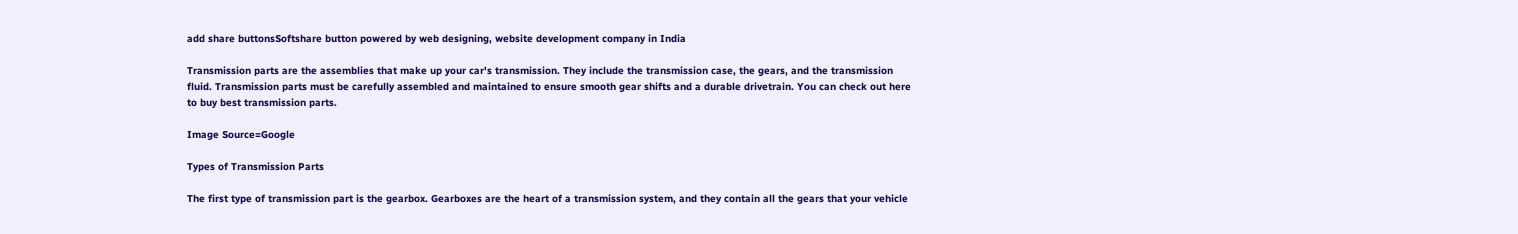add share buttonsSoftshare button powered by web designing, website development company in India

Transmission parts are the assemblies that make up your car's transmission. They include the transmission case, the gears, and the transmission fluid. Transmission parts must be carefully assembled and maintained to ensure smooth gear shifts and a durable drivetrain. You can check out here to buy best transmission parts.

Image Source=Google

Types of Transmission Parts

The first type of transmission part is the gearbox. Gearboxes are the heart of a transmission system, and they contain all the gears that your vehicle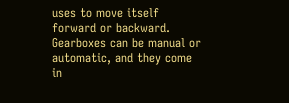uses to move itself forward or backward. Gearboxes can be manual or automatic, and they come in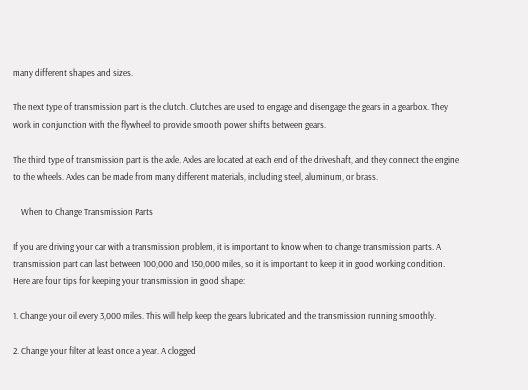many different shapes and sizes.

The next type of transmission part is the clutch. Clutches are used to engage and disengage the gears in a gearbox. They work in conjunction with the flywheel to provide smooth power shifts between gears.

The third type of transmission part is the axle. Axles are located at each end of the driveshaft, and they connect the engine to the wheels. Axles can be made from many different materials, including steel, aluminum, or brass.

    When to Change Transmission Parts

If you are driving your car with a transmission problem, it is important to know when to change transmission parts. A transmission part can last between 100,000 and 150,000 miles, so it is important to keep it in good working condition. Here are four tips for keeping your transmission in good shape:

1. Change your oil every 3,000 miles. This will help keep the gears lubricated and the transmission running smoothly.

2. Change your filter at least once a year. A clogged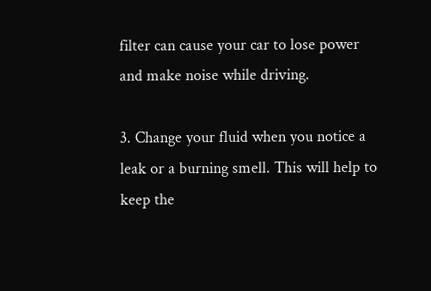filter can cause your car to lose power and make noise while driving.

3. Change your fluid when you notice a leak or a burning smell. This will help to keep the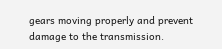gears moving properly and prevent damage to the transmission.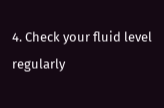4. Check your fluid level regularly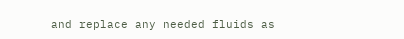and replace any needed fluids as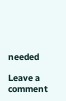needed

Leave a comment